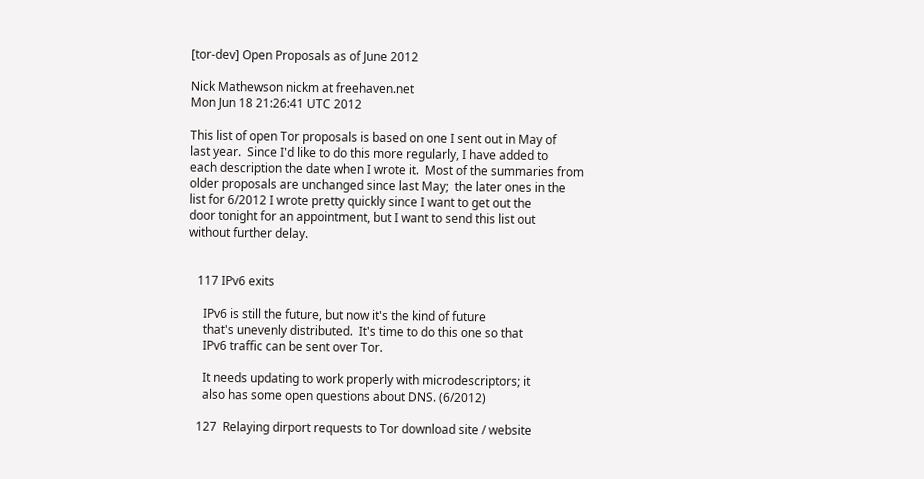[tor-dev] Open Proposals as of June 2012

Nick Mathewson nickm at freehaven.net
Mon Jun 18 21:26:41 UTC 2012

This list of open Tor proposals is based on one I sent out in May of
last year.  Since I'd like to do this more regularly, I have added to
each description the date when I wrote it.  Most of the summaries from
older proposals are unchanged since last May;  the later ones in the
list for 6/2012 I wrote pretty quickly since I want to get out the
door tonight for an appointment, but I want to send this list out
without further delay.


   117 IPv6 exits

     IPv6 is still the future, but now it's the kind of future
     that's unevenly distributed.  It's time to do this one so that
     IPv6 traffic can be sent over Tor.

     It needs updating to work properly with microdescriptors; it
     also has some open questions about DNS. (6/2012)

   127  Relaying dirport requests to Tor download site / website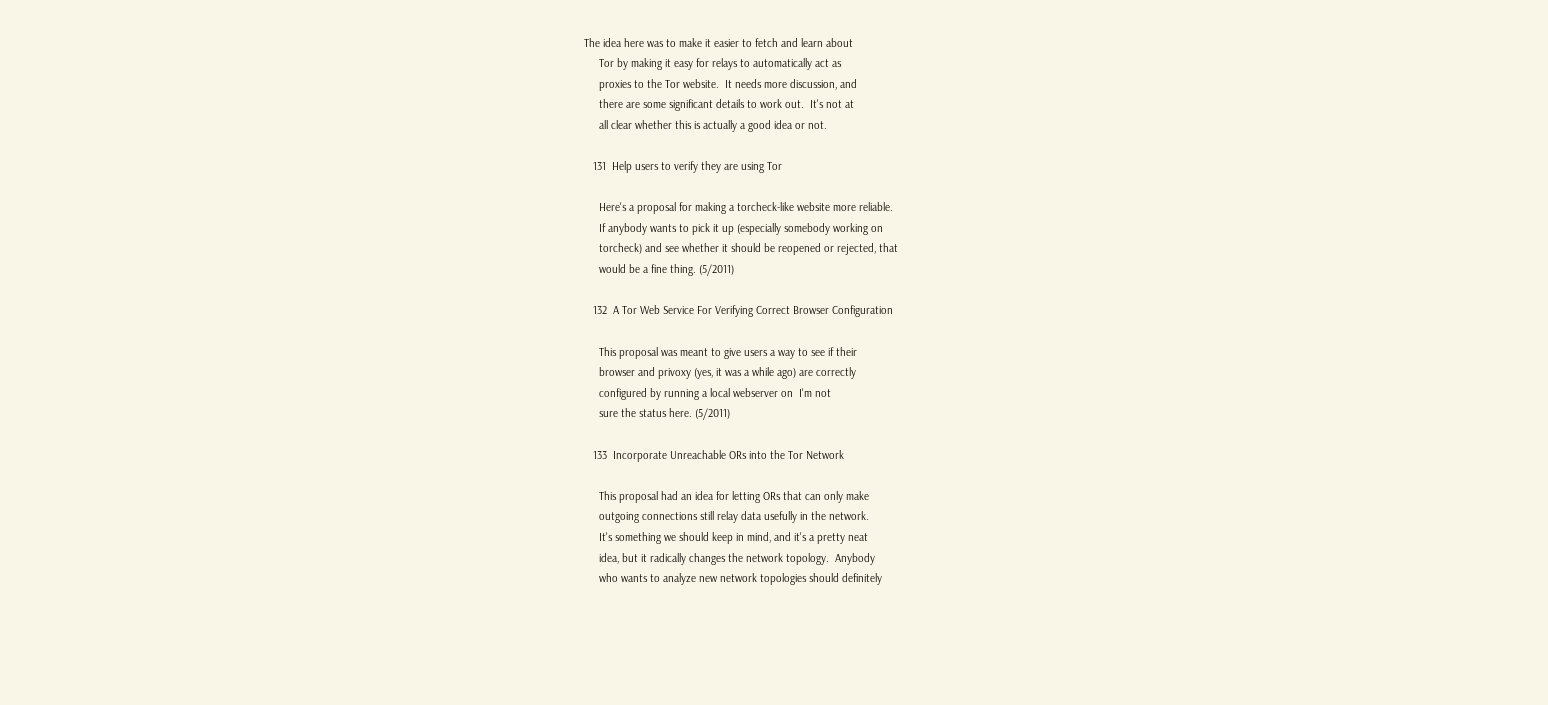The idea here was to make it easier to fetch and learn about
     Tor by making it easy for relays to automatically act as
     proxies to the Tor website.  It needs more discussion, and
     there are some significant details to work out.  It's not at
     all clear whether this is actually a good idea or not.

   131  Help users to verify they are using Tor

     Here's a proposal for making a torcheck-like website more reliable.
     If anybody wants to pick it up (especially somebody working on
     torcheck) and see whether it should be reopened or rejected, that
     would be a fine thing. (5/2011)

   132  A Tor Web Service For Verifying Correct Browser Configuration

     This proposal was meant to give users a way to see if their
     browser and privoxy (yes, it was a while ago) are correctly
     configured by running a local webserver on  I'm not
     sure the status here. (5/2011)

   133  Incorporate Unreachable ORs into the Tor Network

     This proposal had an idea for letting ORs that can only make
     outgoing connections still relay data usefully in the network.
     It's something we should keep in mind, and it's a pretty neat
     idea, but it radically changes the network topology.  Anybody
     who wants to analyze new network topologies should definitely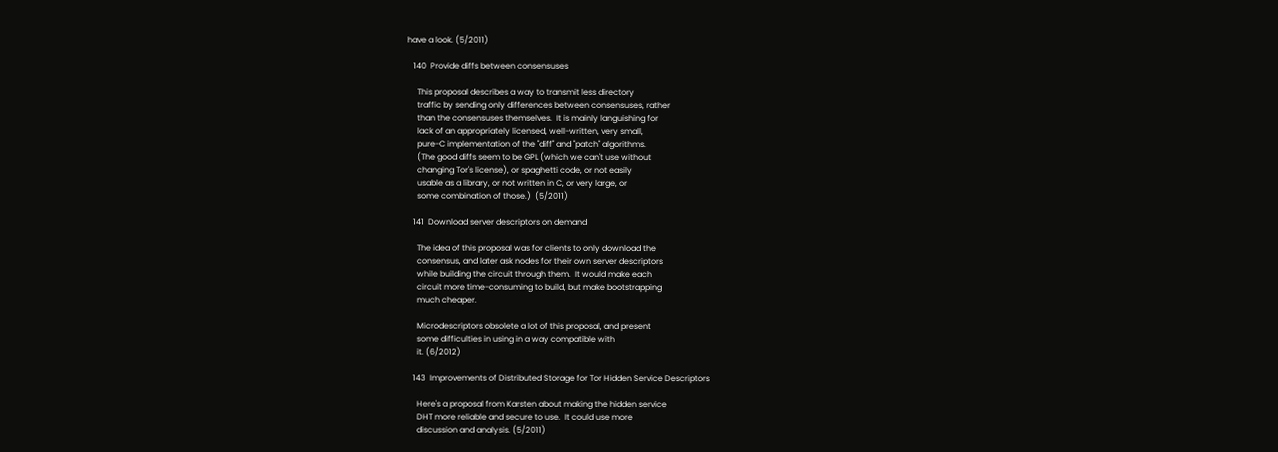have a look. (5/2011)

   140  Provide diffs between consensuses

     This proposal describes a way to transmit less directory
     traffic by sending only differences between consensuses, rather
     than the consensuses themselves.  It is mainly languishing for
     lack of an appropriately licensed, well-written, very small,
     pure-C implementation of the "diff" and "patch" algorithms.
     (The good diffs seem to be GPL (which we can't use without
     changing Tor's license), or spaghetti code, or not easily
     usable as a library, or not written in C, or very large, or
     some combination of those.)  (5/2011)

   141  Download server descriptors on demand

     The idea of this proposal was for clients to only download the
     consensus, and later ask nodes for their own server descriptors
     while building the circuit through them.  It would make each
     circuit more time-consuming to build, but make bootstrapping
     much cheaper.

     Microdescriptors obsolete a lot of this proposal, and present
     some difficulties in using in a way compatible with
     it. (6/2012)

   143  Improvements of Distributed Storage for Tor Hidden Service Descriptors

     Here's a proposal from Karsten about making the hidden service
     DHT more reliable and secure to use.  It could use more
     discussion and analysis. (5/2011)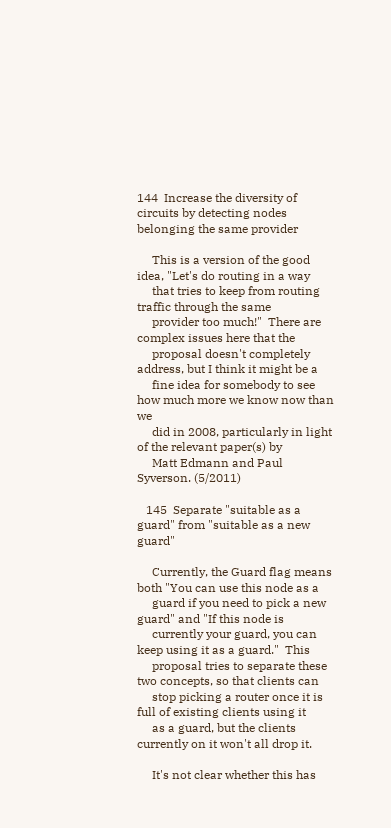144  Increase the diversity of circuits by detecting nodes
belonging the same provider

     This is a version of the good idea, "Let's do routing in a way
     that tries to keep from routing traffic through the same
     provider too much!"  There are complex issues here that the
     proposal doesn't completely address, but I think it might be a
     fine idea for somebody to see how much more we know now than we
     did in 2008, particularly in light of the relevant paper(s) by
     Matt Edmann and Paul Syverson. (5/2011)

   145  Separate "suitable as a guard" from "suitable as a new guard"

     Currently, the Guard flag means both "You can use this node as a
     guard if you need to pick a new guard" and "If this node is
     currently your guard, you can keep using it as a guard."  This
     proposal tries to separate these two concepts, so that clients can
     stop picking a router once it is full of existing clients using it
     as a guard, but the clients currently on it won't all drop it.

     It's not clear whether this has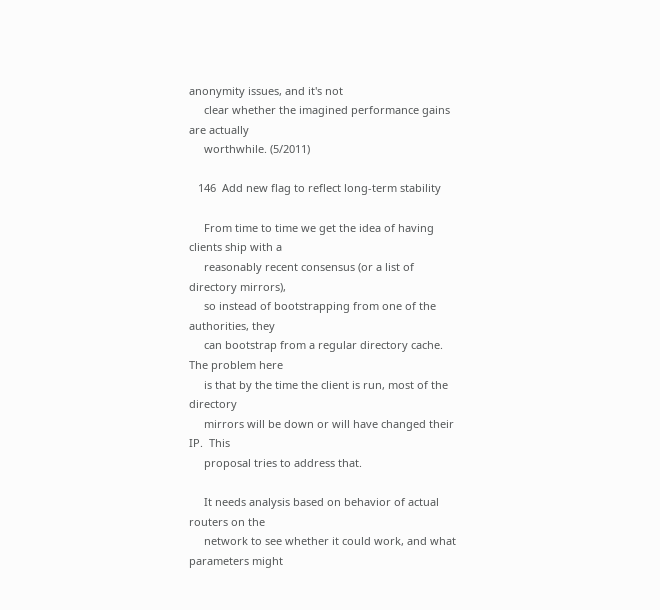anonymity issues, and it's not
     clear whether the imagined performance gains are actually
     worthwhile. (5/2011)

   146  Add new flag to reflect long-term stability

     From time to time we get the idea of having clients ship with a
     reasonably recent consensus (or a list of directory mirrors),
     so instead of bootstrapping from one of the authorities, they
     can bootstrap from a regular directory cache.  The problem here
     is that by the time the client is run, most of the directory
     mirrors will be down or will have changed their IP.  This
     proposal tries to address that.

     It needs analysis based on behavior of actual routers on the
     network to see whether it could work, and what parameters might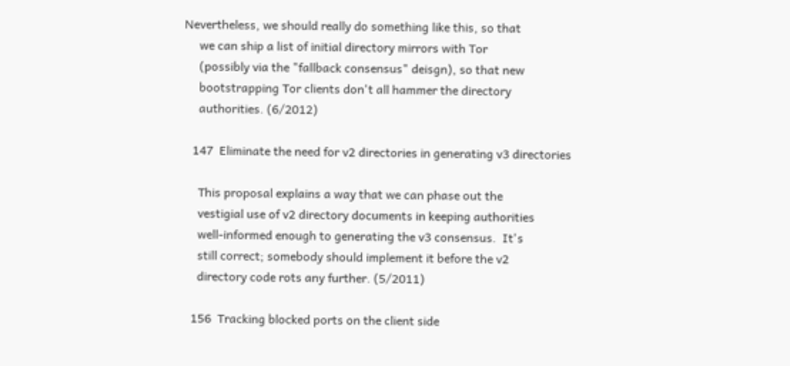Nevertheless, we should really do something like this, so that
     we can ship a list of initial directory mirrors with Tor
     (possibly via the "fallback consensus" deisgn), so that new
     bootstrapping Tor clients don't all hammer the directory
     authorities. (6/2012)

   147  Eliminate the need for v2 directories in generating v3 directories

     This proposal explains a way that we can phase out the
     vestigial use of v2 directory documents in keeping authorities
     well-informed enough to generating the v3 consensus.  It's
     still correct; somebody should implement it before the v2
     directory code rots any further. (5/2011)

   156  Tracking blocked ports on the client side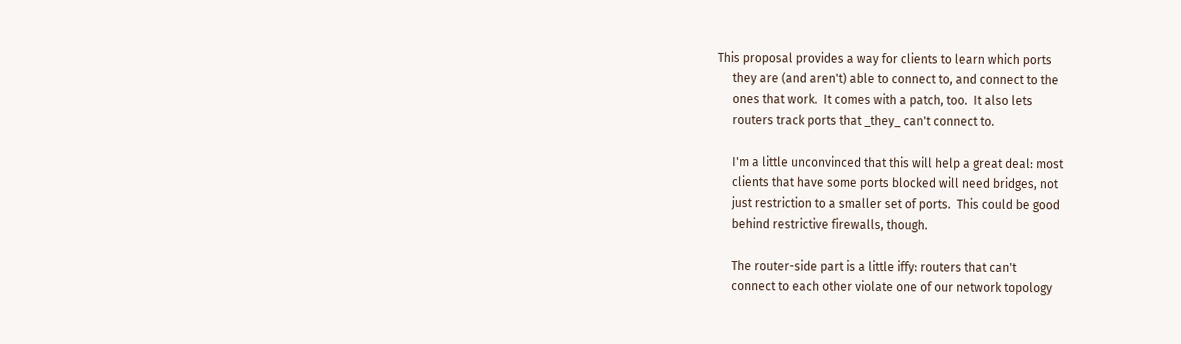This proposal provides a way for clients to learn which ports
     they are (and aren't) able to connect to, and connect to the
     ones that work.  It comes with a patch, too.  It also lets
     routers track ports that _they_ can't connect to.

     I'm a little unconvinced that this will help a great deal: most
     clients that have some ports blocked will need bridges, not
     just restriction to a smaller set of ports.  This could be good
     behind restrictive firewalls, though.

     The router-side part is a little iffy: routers that can't
     connect to each other violate one of our network topology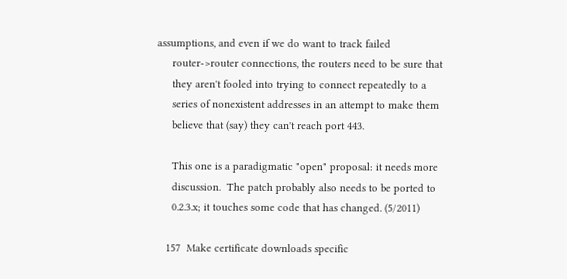assumptions, and even if we do want to track failed
     router->router connections, the routers need to be sure that
     they aren't fooled into trying to connect repeatedly to a
     series of nonexistent addresses in an attempt to make them
     believe that (say) they can't reach port 443.

     This one is a paradigmatic "open" proposal: it needs more
     discussion.  The patch probably also needs to be ported to
     0.2.3.x; it touches some code that has changed. (5/2011)

   157  Make certificate downloads specific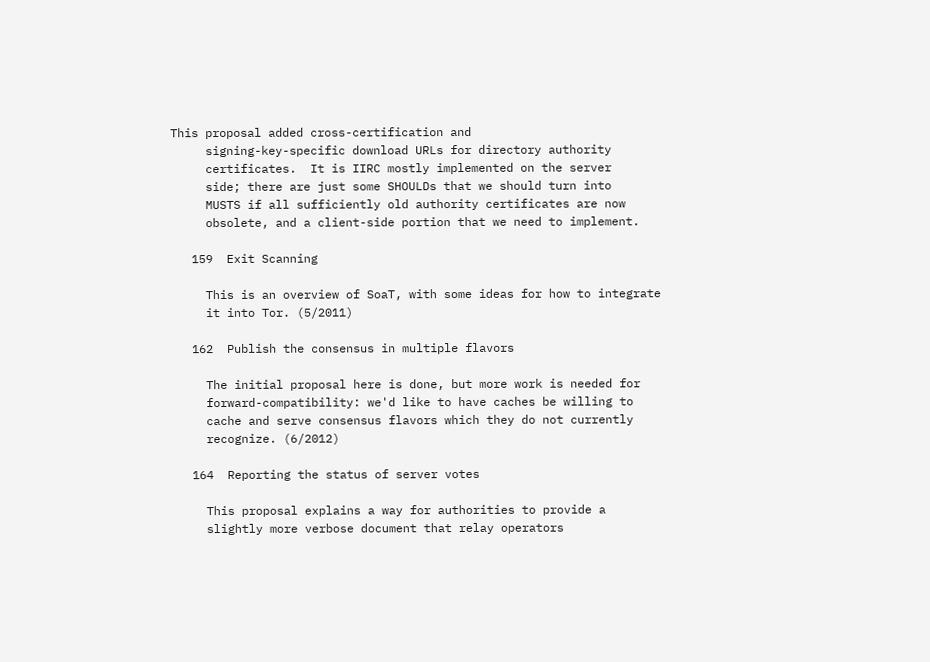This proposal added cross-certification and
     signing-key-specific download URLs for directory authority
     certificates.  It is IIRC mostly implemented on the server
     side; there are just some SHOULDs that we should turn into
     MUSTS if all sufficiently old authority certificates are now
     obsolete, and a client-side portion that we need to implement.

   159  Exit Scanning

     This is an overview of SoaT, with some ideas for how to integrate
     it into Tor. (5/2011)

   162  Publish the consensus in multiple flavors

     The initial proposal here is done, but more work is needed for
     forward-compatibility: we'd like to have caches be willing to
     cache and serve consensus flavors which they do not currently
     recognize. (6/2012)

   164  Reporting the status of server votes

     This proposal explains a way for authorities to provide a
     slightly more verbose document that relay operators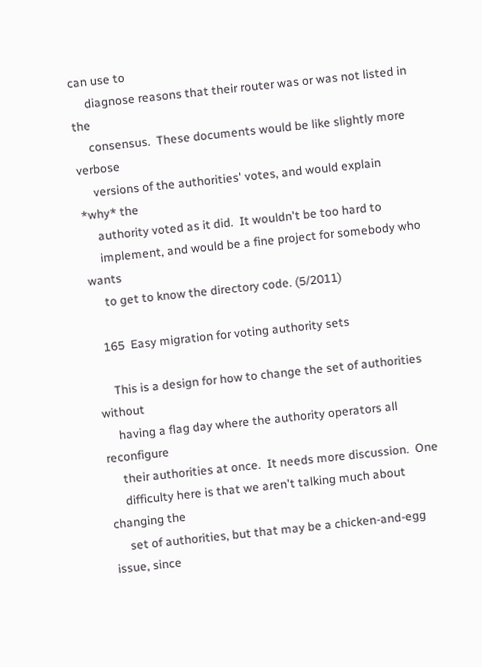can use to
     diagnose reasons that their router was or was not listed in the
     consensus.  These documents would be like slightly more verbose
     versions of the authorities' votes, and would explain *why* the
     authority voted as it did.  It wouldn't be too hard to
     implement, and would be a fine project for somebody who wants
     to get to know the directory code. (5/2011)

   165  Easy migration for voting authority sets

     This is a design for how to change the set of authorities without
     having a flag day where the authority operators all reconfigure
     their authorities at once.  It needs more discussion.  One
     difficulty here is that we aren't talking much about changing the
     set of authorities, but that may be a chicken-and-egg issue, since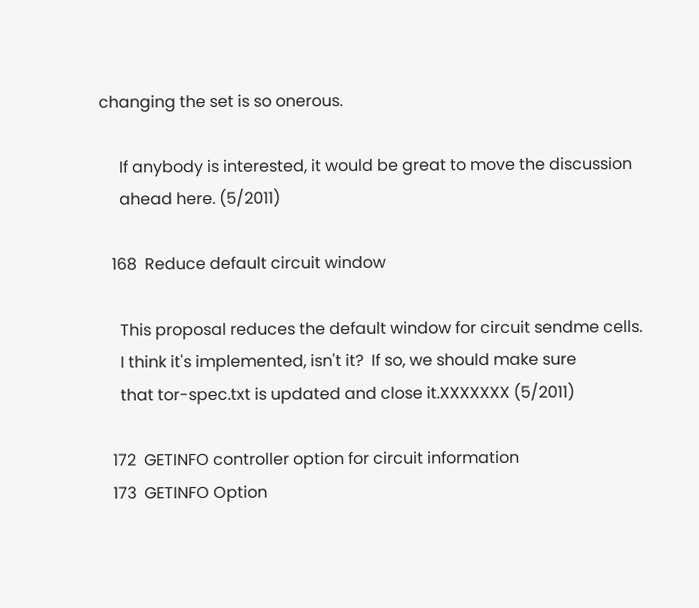changing the set is so onerous.

     If anybody is interested, it would be great to move the discussion
     ahead here. (5/2011)

   168  Reduce default circuit window

     This proposal reduces the default window for circuit sendme cells.
     I think it's implemented, isn't it?  If so, we should make sure
     that tor-spec.txt is updated and close it.XXXXXXX (5/2011)

   172  GETINFO controller option for circuit information
   173  GETINFO Option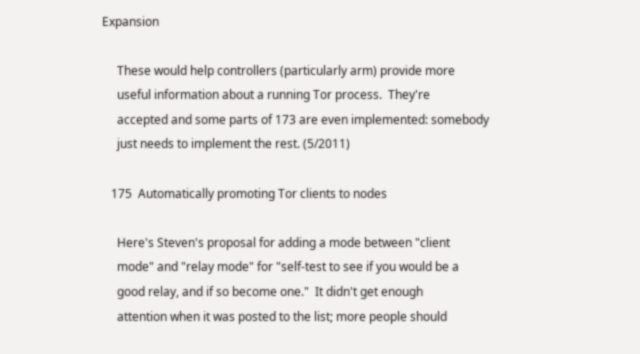Expansion

     These would help controllers (particularly arm) provide more
     useful information about a running Tor process.  They're
     accepted and some parts of 173 are even implemented: somebody
     just needs to implement the rest. (5/2011)

   175  Automatically promoting Tor clients to nodes

     Here's Steven's proposal for adding a mode between "client
     mode" and "relay mode" for "self-test to see if you would be a
     good relay, and if so become one."  It didn't get enough
     attention when it was posted to the list; more people should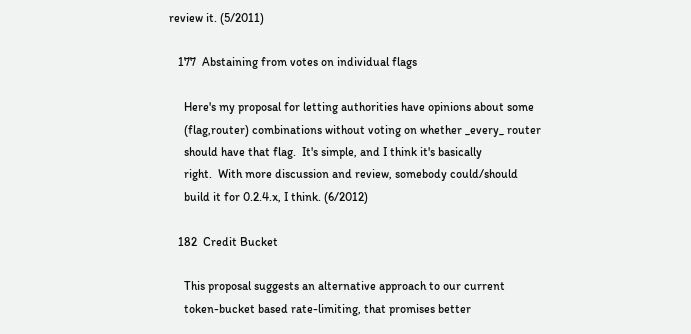review it. (5/2011)

   177  Abstaining from votes on individual flags

     Here's my proposal for letting authorities have opinions about some
     (flag,router) combinations without voting on whether _every_ router
     should have that flag.  It's simple, and I think it's basically
     right.  With more discussion and review, somebody could/should
     build it for 0.2.4.x, I think. (6/2012)

   182  Credit Bucket

     This proposal suggests an alternative approach to our current
     token-bucket based rate-limiting, that promises better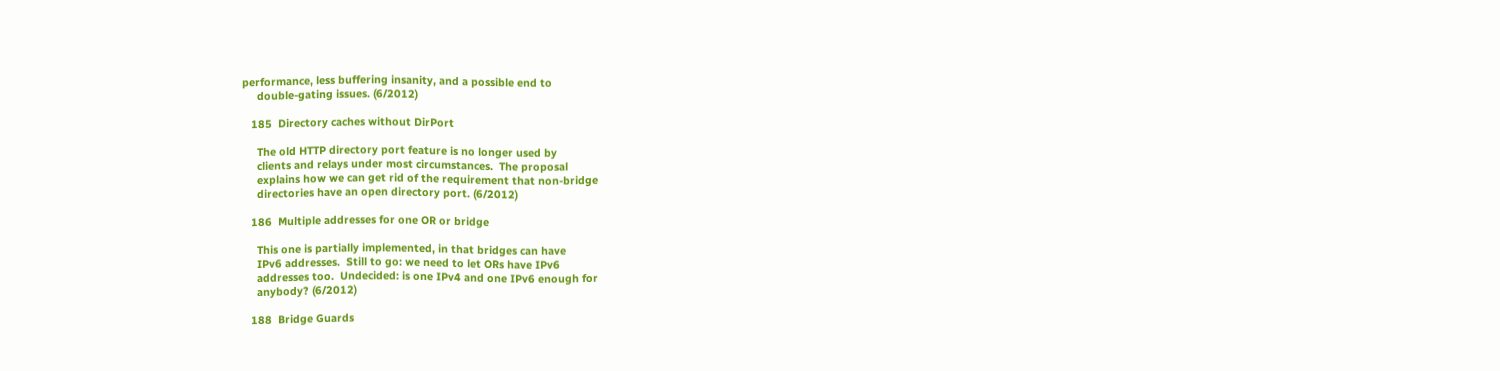performance, less buffering insanity, and a possible end to
     double-gating issues. (6/2012)

   185  Directory caches without DirPort

     The old HTTP directory port feature is no longer used by
     clients and relays under most circumstances.  The proposal
     explains how we can get rid of the requirement that non-bridge
     directories have an open directory port. (6/2012)

   186  Multiple addresses for one OR or bridge

     This one is partially implemented, in that bridges can have
     IPv6 addresses.  Still to go: we need to let ORs have IPv6
     addresses too.  Undecided: is one IPv4 and one IPv6 enough for
     anybody? (6/2012)

   188  Bridge Guards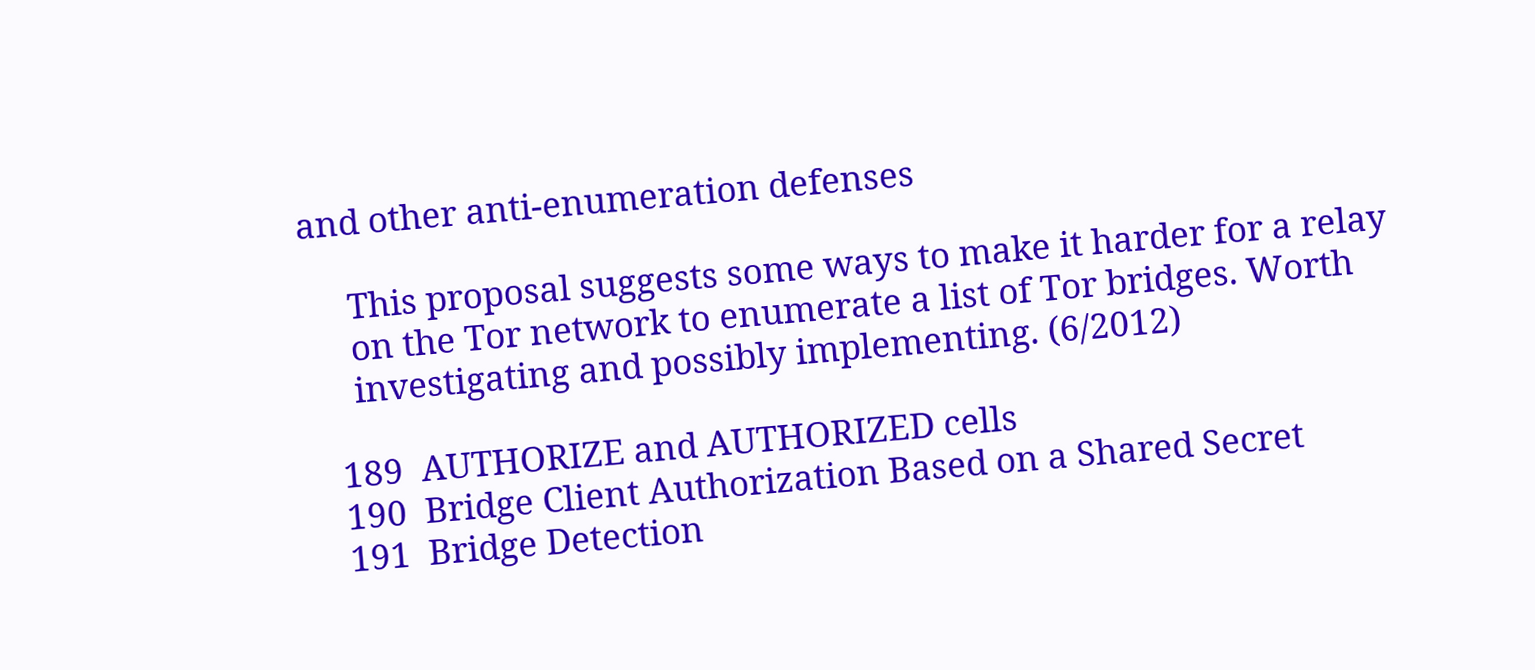and other anti-enumeration defenses

     This proposal suggests some ways to make it harder for a relay
     on the Tor network to enumerate a list of Tor bridges. Worth
     investigating and possibly implementing. (6/2012)

   189  AUTHORIZE and AUTHORIZED cells
   190  Bridge Client Authorization Based on a Shared Secret
   191  Bridge Detection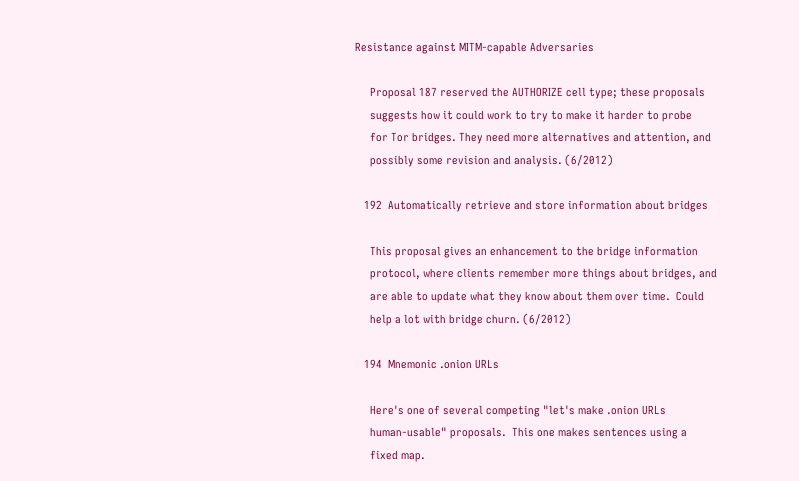Resistance against MITM-capable Adversaries

     Proposal 187 reserved the AUTHORIZE cell type; these proposals
     suggests how it could work to try to make it harder to probe
     for Tor bridges. They need more alternatives and attention, and
     possibly some revision and analysis. (6/2012)

   192  Automatically retrieve and store information about bridges

     This proposal gives an enhancement to the bridge information
     protocol, where clients remember more things about bridges, and
     are able to update what they know about them over time.  Could
     help a lot with bridge churn. (6/2012)

   194  Mnemonic .onion URLs

     Here's one of several competing "let's make .onion URLs
     human-usable" proposals.  This one makes sentences using a
     fixed map.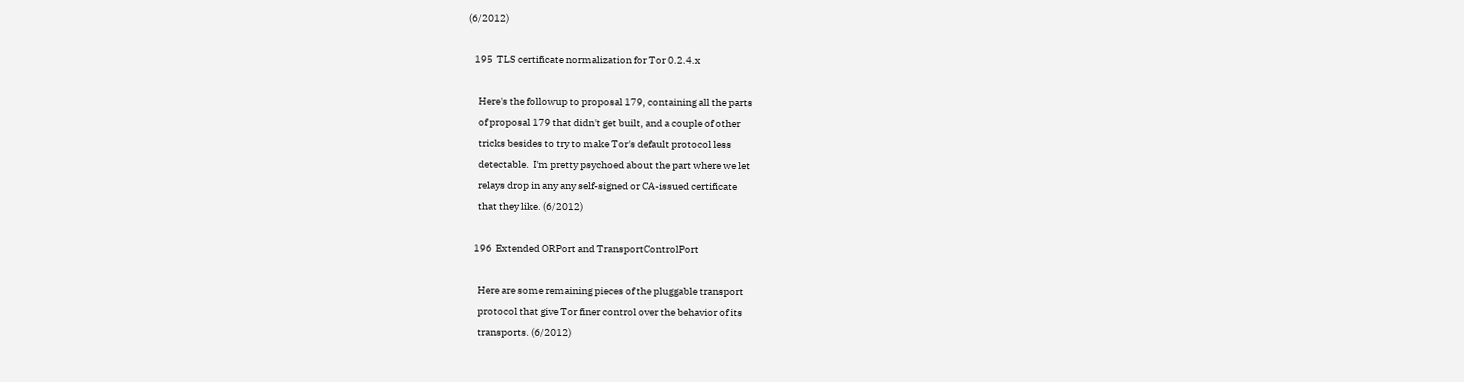(6/2012)

   195  TLS certificate normalization for Tor 0.2.4.x

     Here's the followup to proposal 179, containing all the parts
     of proposal 179 that didn't get built, and a couple of other
     tricks besides to try to make Tor's default protocol less
     detectable.  I'm pretty psychoed about the part where we let
     relays drop in any any self-signed or CA-issued certificate
     that they like. (6/2012)

   196  Extended ORPort and TransportControlPort

     Here are some remaining pieces of the pluggable transport
     protocol that give Tor finer control over the behavior of its
     transports. (6/2012)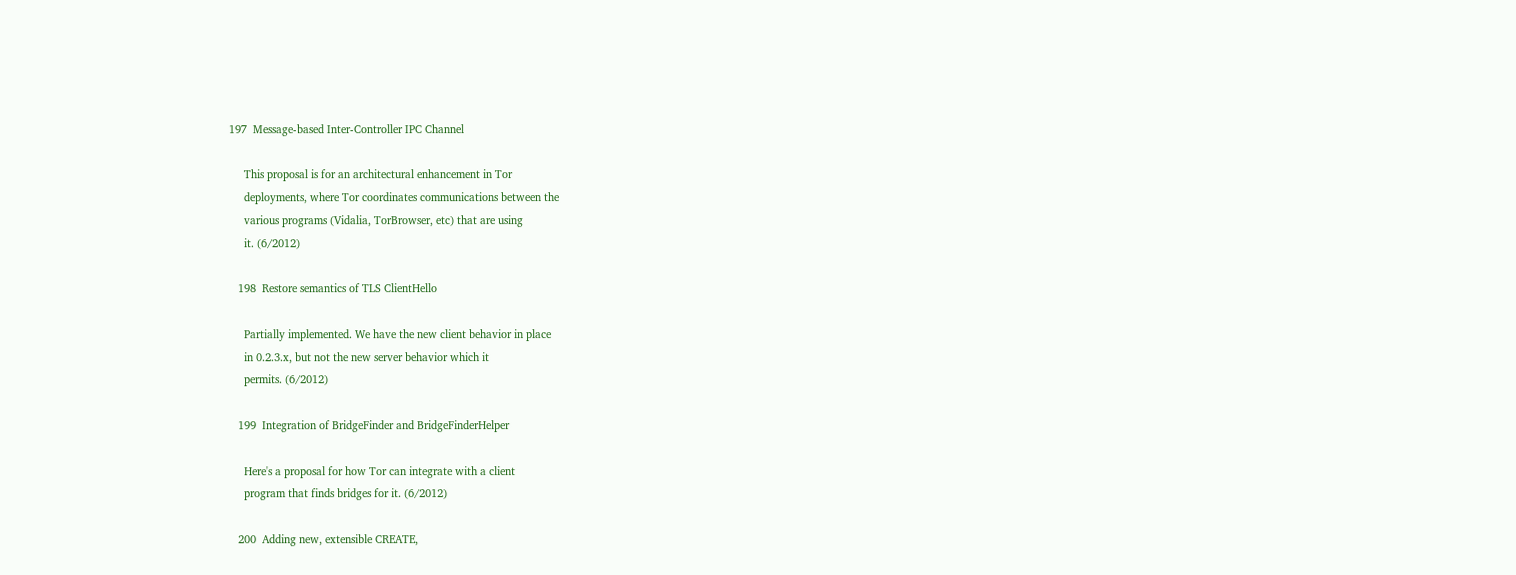197  Message-based Inter-Controller IPC Channel

     This proposal is for an architectural enhancement in Tor
     deployments, where Tor coordinates communications between the
     various programs (Vidalia, TorBrowser, etc) that are using
     it. (6/2012)

   198  Restore semantics of TLS ClientHello

     Partially implemented. We have the new client behavior in place
     in 0.2.3.x, but not the new server behavior which it
     permits. (6/2012)

   199  Integration of BridgeFinder and BridgeFinderHelper

     Here's a proposal for how Tor can integrate with a client
     program that finds bridges for it. (6/2012)

   200  Adding new, extensible CREATE,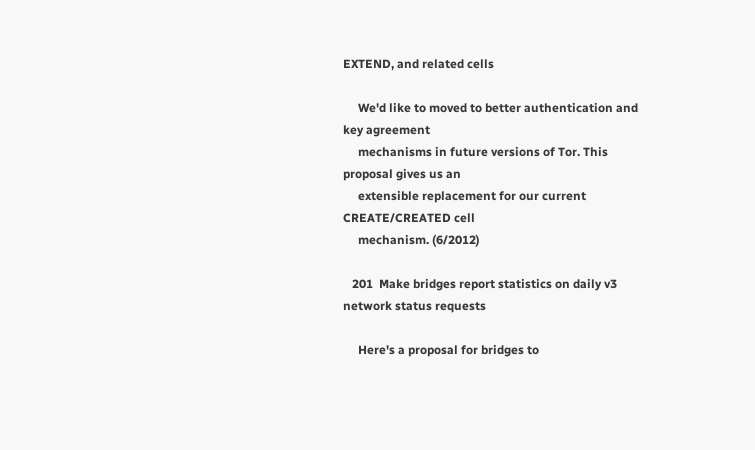EXTEND, and related cells

     We'd like to moved to better authentication and key agreement
     mechanisms in future versions of Tor. This proposal gives us an
     extensible replacement for our current CREATE/CREATED cell
     mechanism. (6/2012)

   201  Make bridges report statistics on daily v3 network status requests

     Here's a proposal for bridges to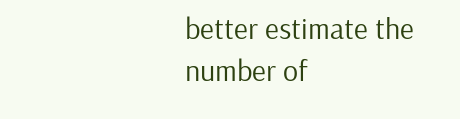better estimate the number of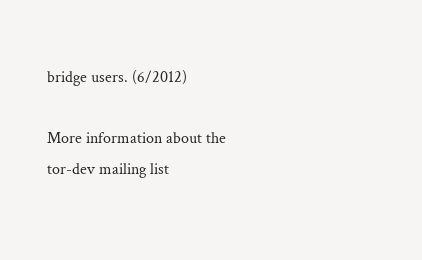bridge users. (6/2012)

More information about the tor-dev mailing list